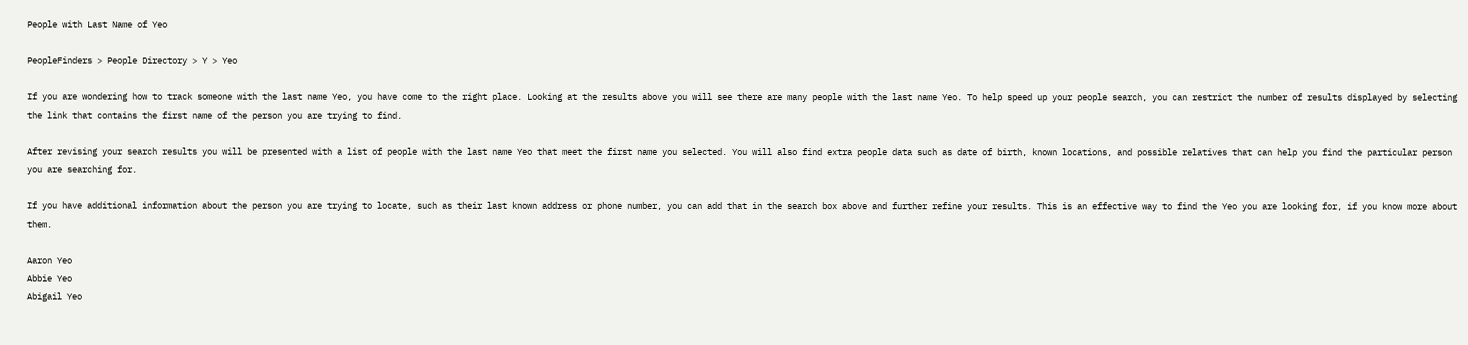People with Last Name of Yeo

PeopleFinders > People Directory > Y > Yeo

If you are wondering how to track someone with the last name Yeo, you have come to the right place. Looking at the results above you will see there are many people with the last name Yeo. To help speed up your people search, you can restrict the number of results displayed by selecting the link that contains the first name of the person you are trying to find.

After revising your search results you will be presented with a list of people with the last name Yeo that meet the first name you selected. You will also find extra people data such as date of birth, known locations, and possible relatives that can help you find the particular person you are searching for.

If you have additional information about the person you are trying to locate, such as their last known address or phone number, you can add that in the search box above and further refine your results. This is an effective way to find the Yeo you are looking for, if you know more about them.

Aaron Yeo
Abbie Yeo
Abigail Yeo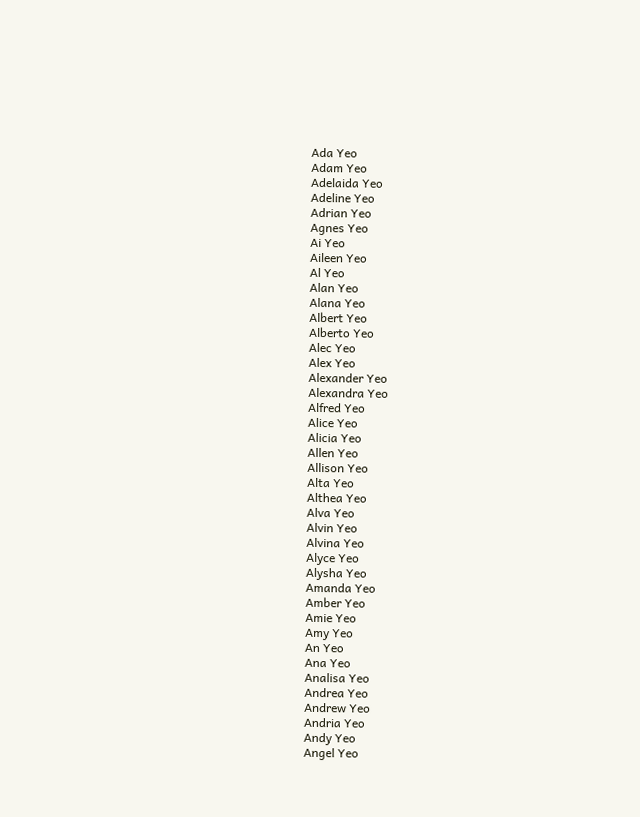Ada Yeo
Adam Yeo
Adelaida Yeo
Adeline Yeo
Adrian Yeo
Agnes Yeo
Ai Yeo
Aileen Yeo
Al Yeo
Alan Yeo
Alana Yeo
Albert Yeo
Alberto Yeo
Alec Yeo
Alex Yeo
Alexander Yeo
Alexandra Yeo
Alfred Yeo
Alice Yeo
Alicia Yeo
Allen Yeo
Allison Yeo
Alta Yeo
Althea Yeo
Alva Yeo
Alvin Yeo
Alvina Yeo
Alyce Yeo
Alysha Yeo
Amanda Yeo
Amber Yeo
Amie Yeo
Amy Yeo
An Yeo
Ana Yeo
Analisa Yeo
Andrea Yeo
Andrew Yeo
Andria Yeo
Andy Yeo
Angel Yeo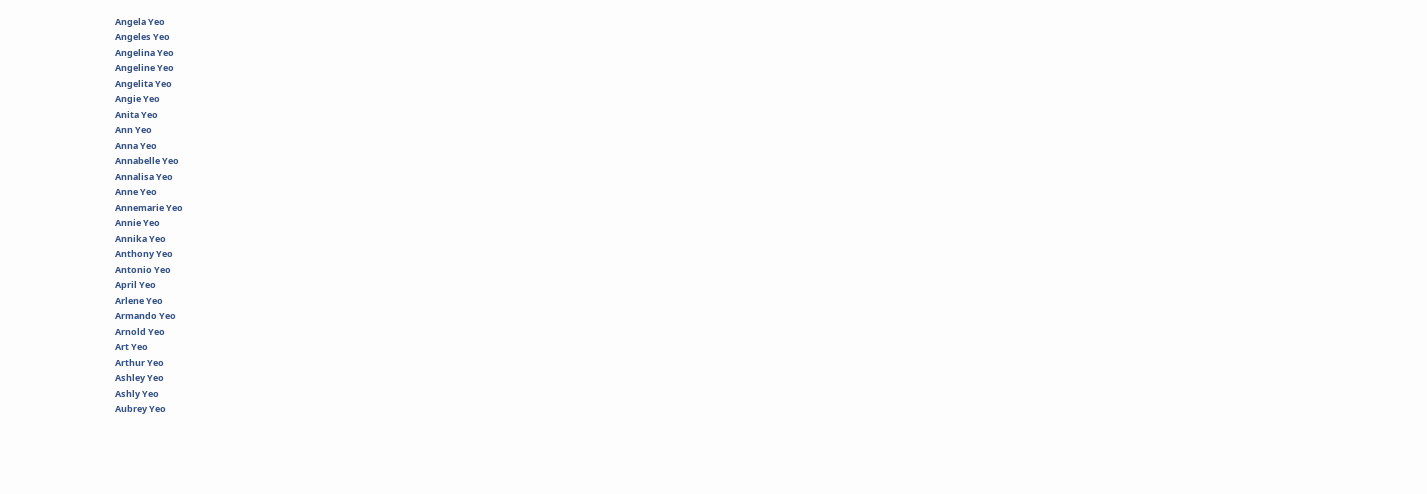Angela Yeo
Angeles Yeo
Angelina Yeo
Angeline Yeo
Angelita Yeo
Angie Yeo
Anita Yeo
Ann Yeo
Anna Yeo
Annabelle Yeo
Annalisa Yeo
Anne Yeo
Annemarie Yeo
Annie Yeo
Annika Yeo
Anthony Yeo
Antonio Yeo
April Yeo
Arlene Yeo
Armando Yeo
Arnold Yeo
Art Yeo
Arthur Yeo
Ashley Yeo
Ashly Yeo
Aubrey Yeo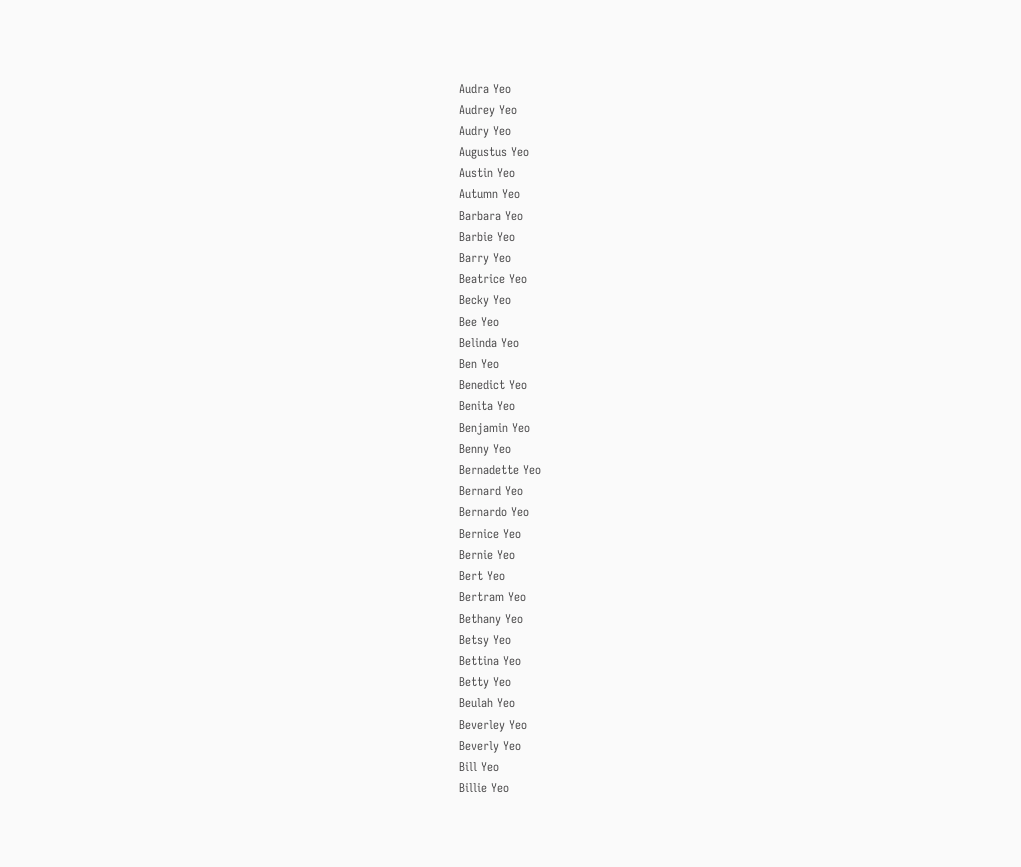Audra Yeo
Audrey Yeo
Audry Yeo
Augustus Yeo
Austin Yeo
Autumn Yeo
Barbara Yeo
Barbie Yeo
Barry Yeo
Beatrice Yeo
Becky Yeo
Bee Yeo
Belinda Yeo
Ben Yeo
Benedict Yeo
Benita Yeo
Benjamin Yeo
Benny Yeo
Bernadette Yeo
Bernard Yeo
Bernardo Yeo
Bernice Yeo
Bernie Yeo
Bert Yeo
Bertram Yeo
Bethany Yeo
Betsy Yeo
Bettina Yeo
Betty Yeo
Beulah Yeo
Beverley Yeo
Beverly Yeo
Bill Yeo
Billie Yeo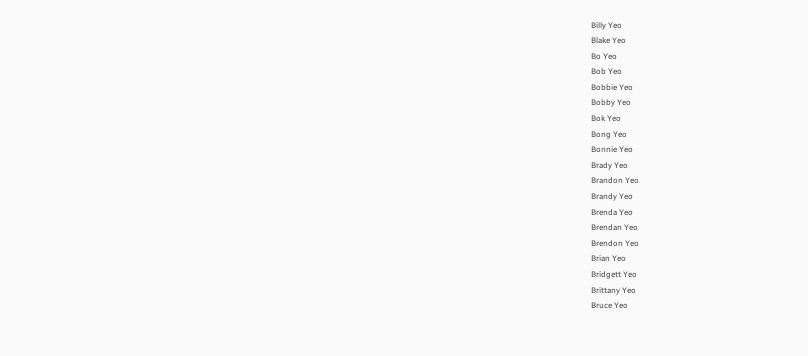Billy Yeo
Blake Yeo
Bo Yeo
Bob Yeo
Bobbie Yeo
Bobby Yeo
Bok Yeo
Bong Yeo
Bonnie Yeo
Brady Yeo
Brandon Yeo
Brandy Yeo
Brenda Yeo
Brendan Yeo
Brendon Yeo
Brian Yeo
Bridgett Yeo
Brittany Yeo
Bruce Yeo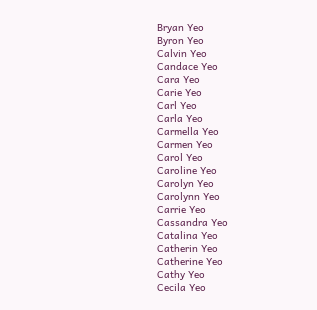Bryan Yeo
Byron Yeo
Calvin Yeo
Candace Yeo
Cara Yeo
Carie Yeo
Carl Yeo
Carla Yeo
Carmella Yeo
Carmen Yeo
Carol Yeo
Caroline Yeo
Carolyn Yeo
Carolynn Yeo
Carrie Yeo
Cassandra Yeo
Catalina Yeo
Catherin Yeo
Catherine Yeo
Cathy Yeo
Cecila Yeo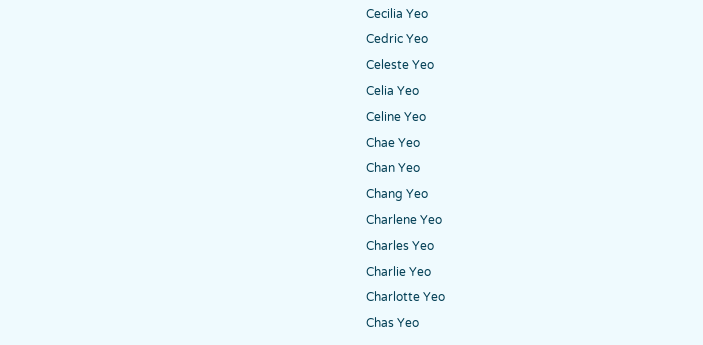Cecilia Yeo
Cedric Yeo
Celeste Yeo
Celia Yeo
Celine Yeo
Chae Yeo
Chan Yeo
Chang Yeo
Charlene Yeo
Charles Yeo
Charlie Yeo
Charlotte Yeo
Chas Yeo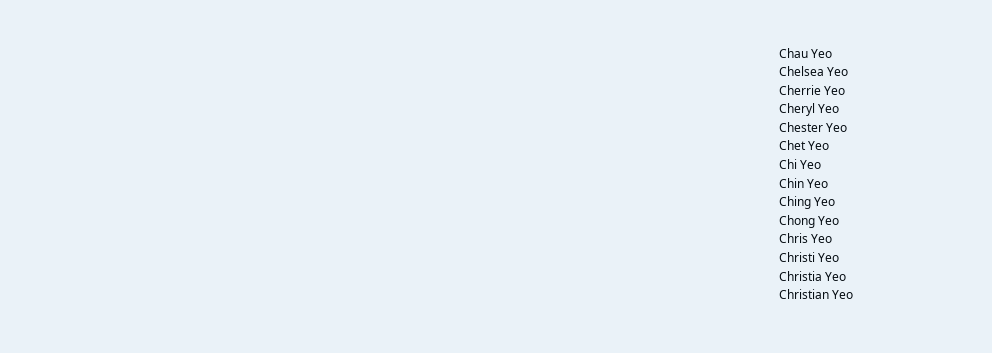Chau Yeo
Chelsea Yeo
Cherrie Yeo
Cheryl Yeo
Chester Yeo
Chet Yeo
Chi Yeo
Chin Yeo
Ching Yeo
Chong Yeo
Chris Yeo
Christi Yeo
Christia Yeo
Christian Yeo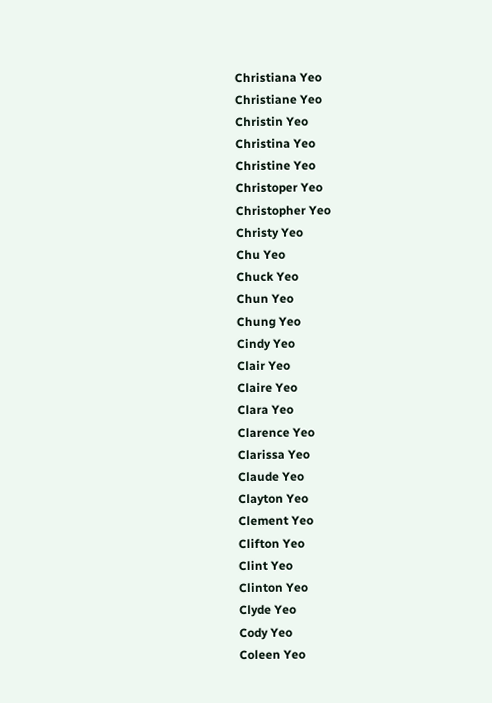Christiana Yeo
Christiane Yeo
Christin Yeo
Christina Yeo
Christine Yeo
Christoper Yeo
Christopher Yeo
Christy Yeo
Chu Yeo
Chuck Yeo
Chun Yeo
Chung Yeo
Cindy Yeo
Clair Yeo
Claire Yeo
Clara Yeo
Clarence Yeo
Clarissa Yeo
Claude Yeo
Clayton Yeo
Clement Yeo
Clifton Yeo
Clint Yeo
Clinton Yeo
Clyde Yeo
Cody Yeo
Coleen Yeo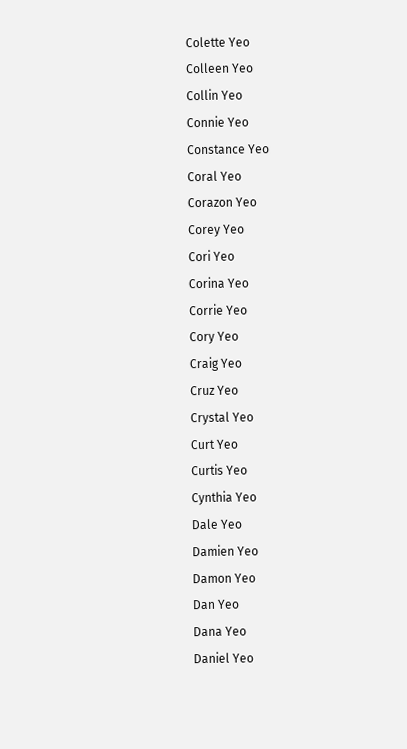Colette Yeo
Colleen Yeo
Collin Yeo
Connie Yeo
Constance Yeo
Coral Yeo
Corazon Yeo
Corey Yeo
Cori Yeo
Corina Yeo
Corrie Yeo
Cory Yeo
Craig Yeo
Cruz Yeo
Crystal Yeo
Curt Yeo
Curtis Yeo
Cynthia Yeo
Dale Yeo
Damien Yeo
Damon Yeo
Dan Yeo
Dana Yeo
Daniel Yeo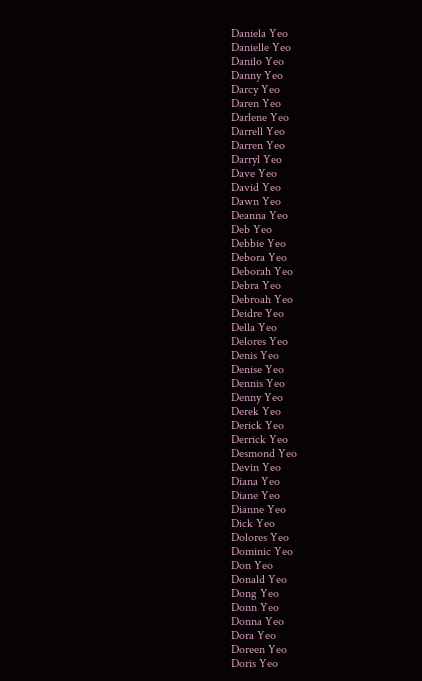Daniela Yeo
Danielle Yeo
Danilo Yeo
Danny Yeo
Darcy Yeo
Daren Yeo
Darlene Yeo
Darrell Yeo
Darren Yeo
Darryl Yeo
Dave Yeo
David Yeo
Dawn Yeo
Deanna Yeo
Deb Yeo
Debbie Yeo
Debora Yeo
Deborah Yeo
Debra Yeo
Debroah Yeo
Deidre Yeo
Della Yeo
Delores Yeo
Denis Yeo
Denise Yeo
Dennis Yeo
Denny Yeo
Derek Yeo
Derick Yeo
Derrick Yeo
Desmond Yeo
Devin Yeo
Diana Yeo
Diane Yeo
Dianne Yeo
Dick Yeo
Dolores Yeo
Dominic Yeo
Don Yeo
Donald Yeo
Dong Yeo
Donn Yeo
Donna Yeo
Dora Yeo
Doreen Yeo
Doris Yeo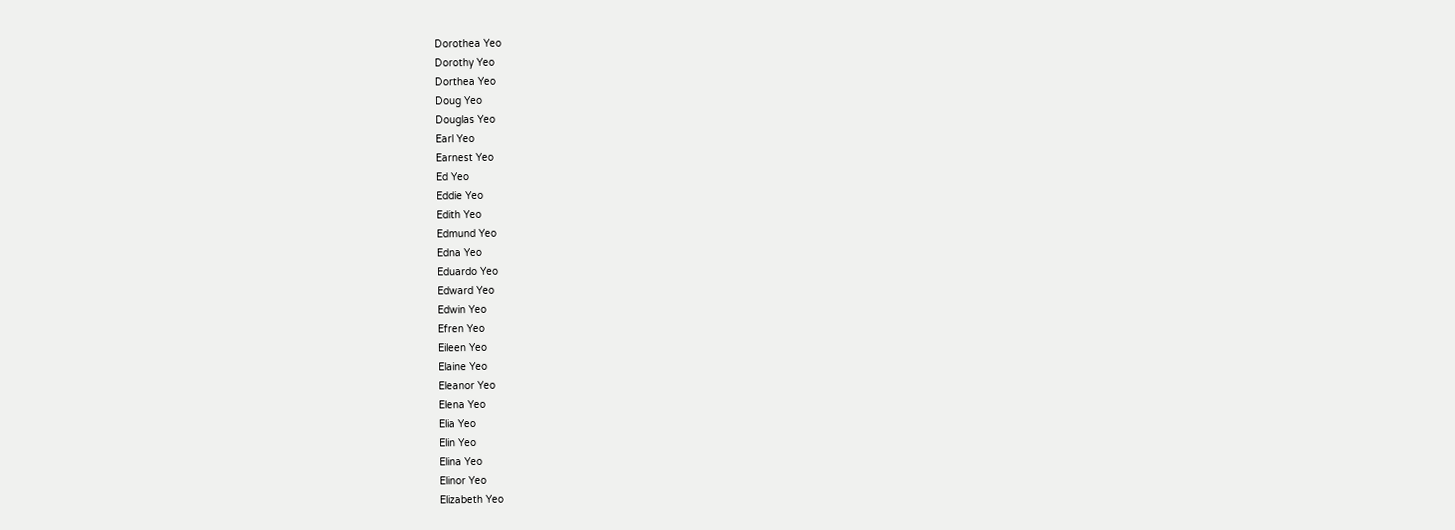Dorothea Yeo
Dorothy Yeo
Dorthea Yeo
Doug Yeo
Douglas Yeo
Earl Yeo
Earnest Yeo
Ed Yeo
Eddie Yeo
Edith Yeo
Edmund Yeo
Edna Yeo
Eduardo Yeo
Edward Yeo
Edwin Yeo
Efren Yeo
Eileen Yeo
Elaine Yeo
Eleanor Yeo
Elena Yeo
Elia Yeo
Elin Yeo
Elina Yeo
Elinor Yeo
Elizabeth Yeo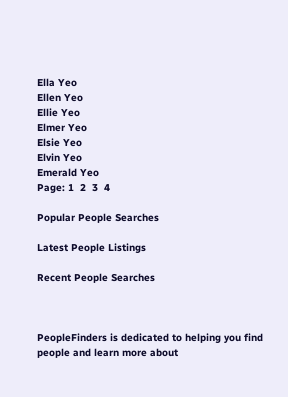Ella Yeo
Ellen Yeo
Ellie Yeo
Elmer Yeo
Elsie Yeo
Elvin Yeo
Emerald Yeo
Page: 1  2  3  4

Popular People Searches

Latest People Listings

Recent People Searches



PeopleFinders is dedicated to helping you find people and learn more about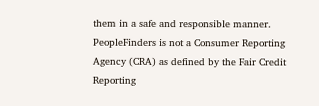them in a safe and responsible manner. PeopleFinders is not a Consumer Reporting Agency (CRA) as defined by the Fair Credit Reporting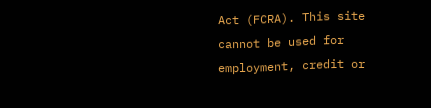Act (FCRA). This site cannot be used for employment, credit or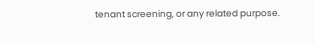tenant screening, or any related purpose.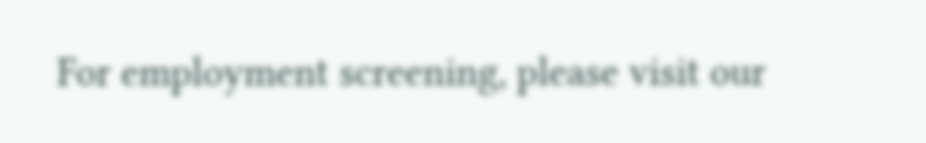For employment screening, please visit our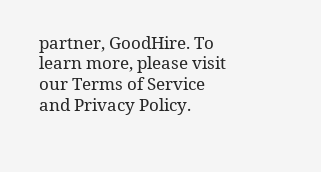partner, GoodHire. To learn more, please visit our Terms of Service and Privacy Policy.